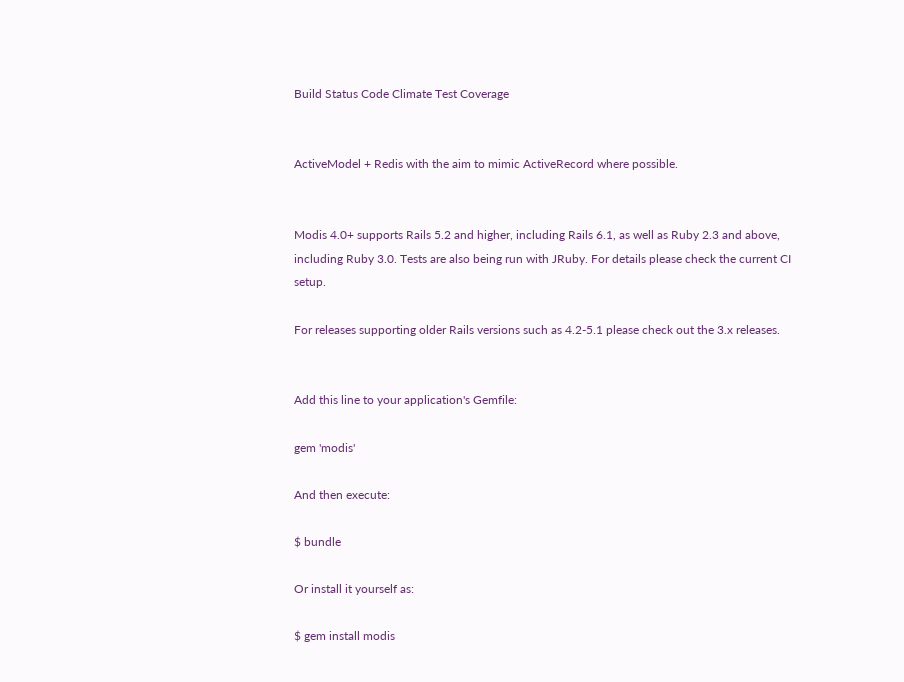Build Status Code Climate Test Coverage


ActiveModel + Redis with the aim to mimic ActiveRecord where possible.


Modis 4.0+ supports Rails 5.2 and higher, including Rails 6.1, as well as Ruby 2.3 and above, including Ruby 3.0. Tests are also being run with JRuby. For details please check the current CI setup.

For releases supporting older Rails versions such as 4.2-5.1 please check out the 3.x releases.


Add this line to your application's Gemfile:

gem 'modis'

And then execute:

$ bundle

Or install it yourself as:

$ gem install modis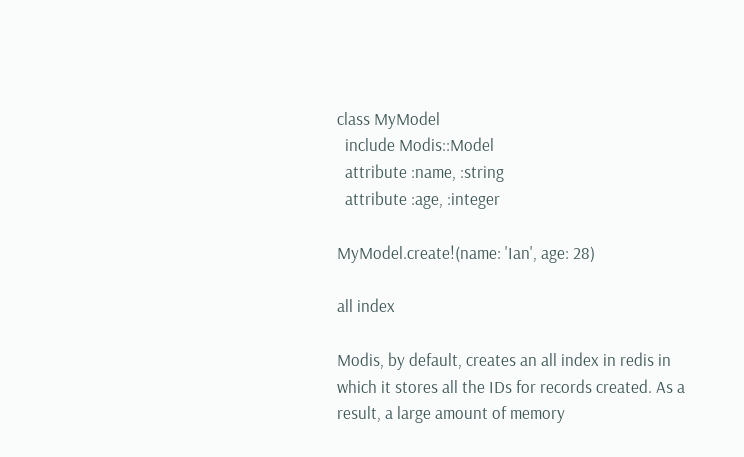class MyModel
  include Modis::Model
  attribute :name, :string
  attribute :age, :integer

MyModel.create!(name: 'Ian', age: 28)

all index

Modis, by default, creates an all index in redis in which it stores all the IDs for records created. As a result, a large amount of memory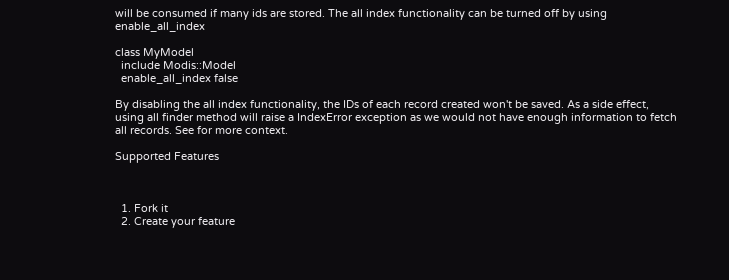will be consumed if many ids are stored. The all index functionality can be turned off by using enable_all_index

class MyModel
  include Modis::Model
  enable_all_index false

By disabling the all index functionality, the IDs of each record created won't be saved. As a side effect, using all finder method will raise a IndexError exception as we would not have enough information to fetch all records. See for more context.

Supported Features



  1. Fork it
  2. Create your feature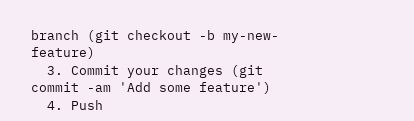branch (git checkout -b my-new-feature)
  3. Commit your changes (git commit -am 'Add some feature')
  4. Push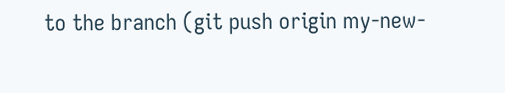to the branch (git push origin my-new-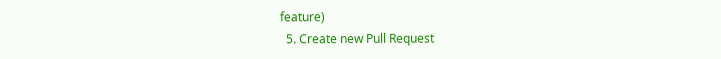feature)
  5. Create new Pull Request